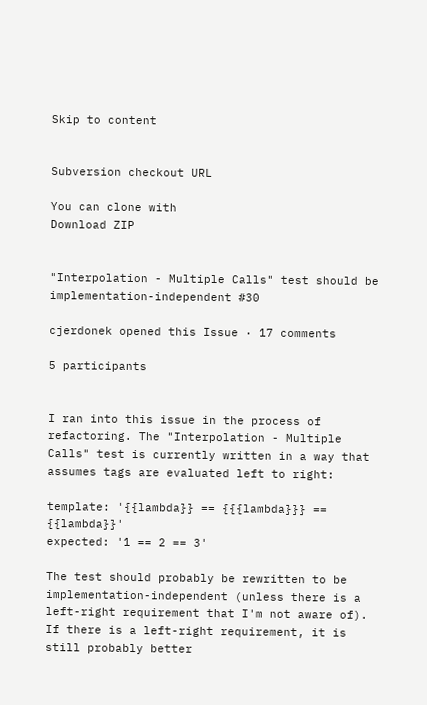Skip to content


Subversion checkout URL

You can clone with
Download ZIP


"Interpolation - Multiple Calls" test should be implementation-independent #30

cjerdonek opened this Issue · 17 comments

5 participants


I ran into this issue in the process of refactoring. The "Interpolation - Multiple Calls" test is currently written in a way that assumes tags are evaluated left to right:

template: '{{lambda}} == {{{lambda}}} == {{lambda}}'
expected: '1 == 2 == 3'

The test should probably be rewritten to be implementation-independent (unless there is a left-right requirement that I'm not aware of). If there is a left-right requirement, it is still probably better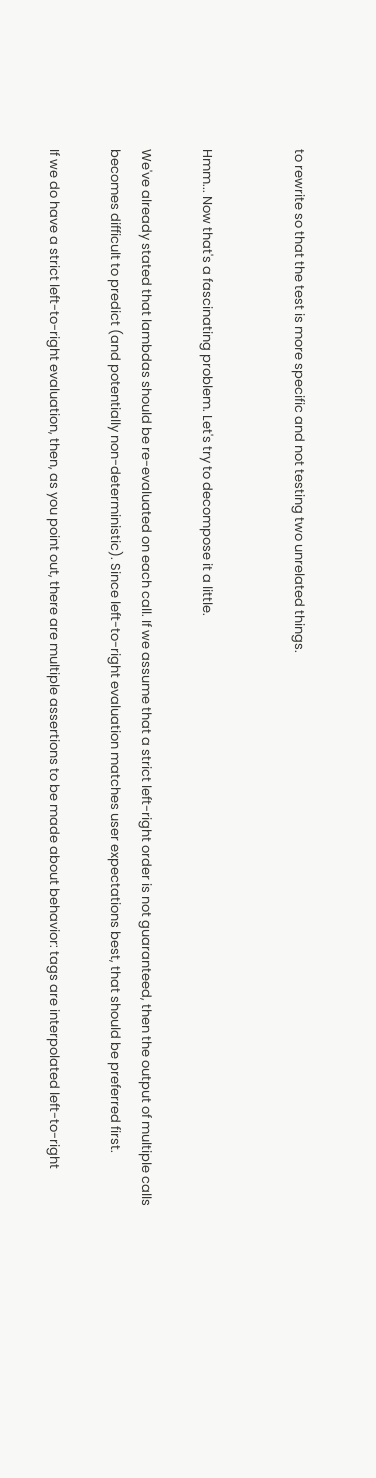to rewrite so that the test is more specific and not testing two unrelated things.


Hmm... Now that's a fascinating problem. Let's try to decompose it a little.

We've already stated that lambdas should be re-evaluated on each call. If we assume that a strict left-right order is not guaranteed, then the output of multiple calls becomes difficult to predict (and potentially non-deterministic). Since left-to-right evaluation matches user expectations best, that should be preferred first.

If we do have a strict left-to-right evaluation, then, as you point out, there are multiple assertions to be made about behavior: tags are interpolated left-to-right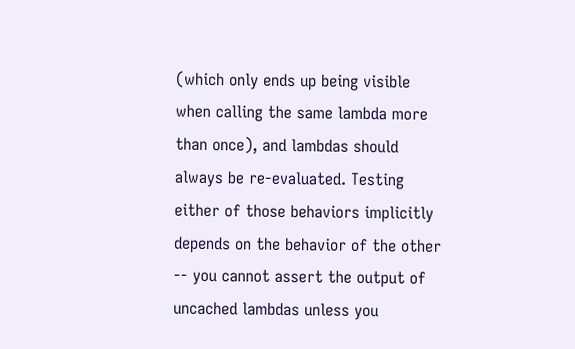(which only ends up being visible when calling the same lambda more than once), and lambdas should always be re-evaluated. Testing either of those behaviors implicitly depends on the behavior of the other -- you cannot assert the output of uncached lambdas unless you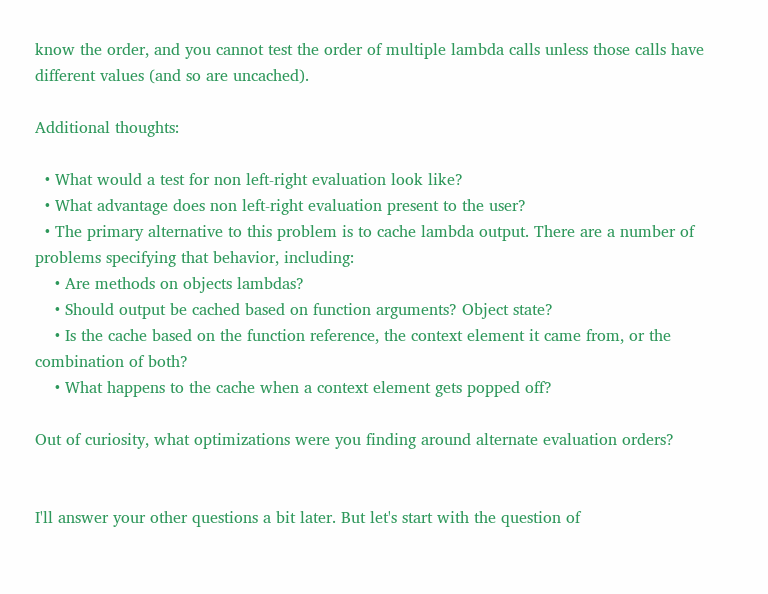know the order, and you cannot test the order of multiple lambda calls unless those calls have different values (and so are uncached).

Additional thoughts:

  • What would a test for non left-right evaluation look like?
  • What advantage does non left-right evaluation present to the user?
  • The primary alternative to this problem is to cache lambda output. There are a number of problems specifying that behavior, including:
    • Are methods on objects lambdas?
    • Should output be cached based on function arguments? Object state?
    • Is the cache based on the function reference, the context element it came from, or the combination of both?
    • What happens to the cache when a context element gets popped off?

Out of curiosity, what optimizations were you finding around alternate evaluation orders?


I'll answer your other questions a bit later. But let's start with the question of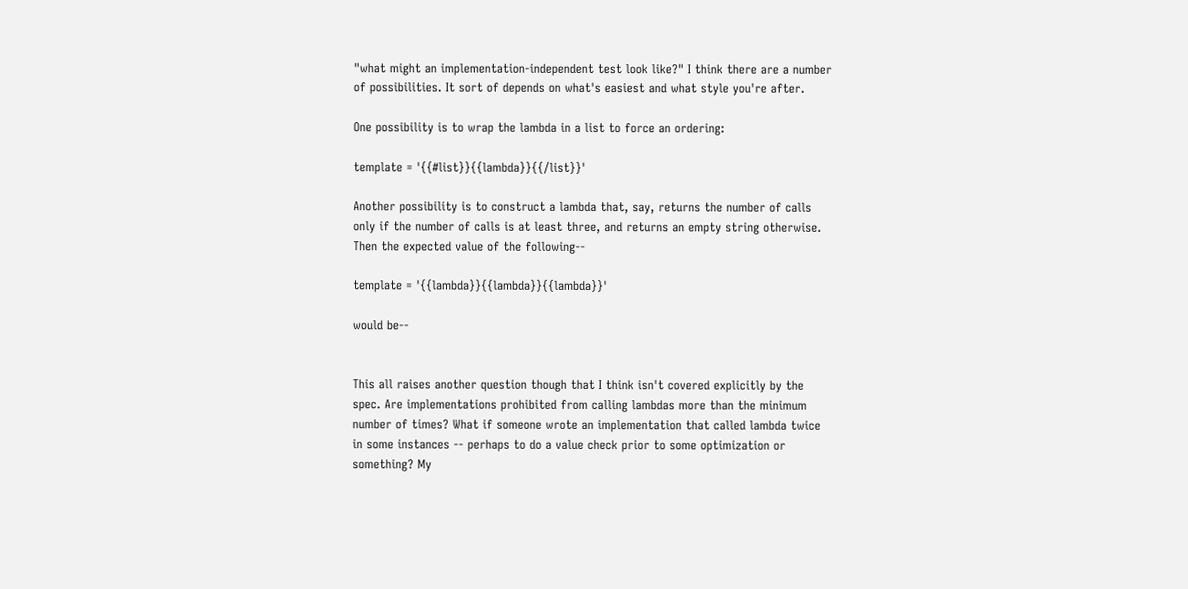"what might an implementation-independent test look like?" I think there are a number of possibilities. It sort of depends on what's easiest and what style you're after.

One possibility is to wrap the lambda in a list to force an ordering:

template = '{{#list}}{{lambda}}{{/list}}'

Another possibility is to construct a lambda that, say, returns the number of calls only if the number of calls is at least three, and returns an empty string otherwise. Then the expected value of the following--

template = '{{lambda}}{{lambda}}{{lambda}}'

would be--


This all raises another question though that I think isn't covered explicitly by the spec. Are implementations prohibited from calling lambdas more than the minimum number of times? What if someone wrote an implementation that called lambda twice in some instances -- perhaps to do a value check prior to some optimization or something? My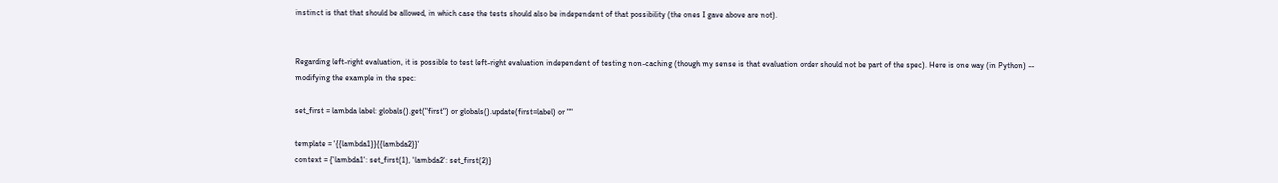instinct is that that should be allowed, in which case the tests should also be independent of that possibility (the ones I gave above are not).


Regarding left-right evaluation, it is possible to test left-right evaluation independent of testing non-caching (though my sense is that evaluation order should not be part of the spec). Here is one way (in Python) -- modifying the example in the spec:

set_first = lambda label: globals().get("first") or globals().update(first=label) or ""

template = '{{lambda1}}{{lambda2}}'
context = {'lambda1': set_first(1), 'lambda2': set_first(2)}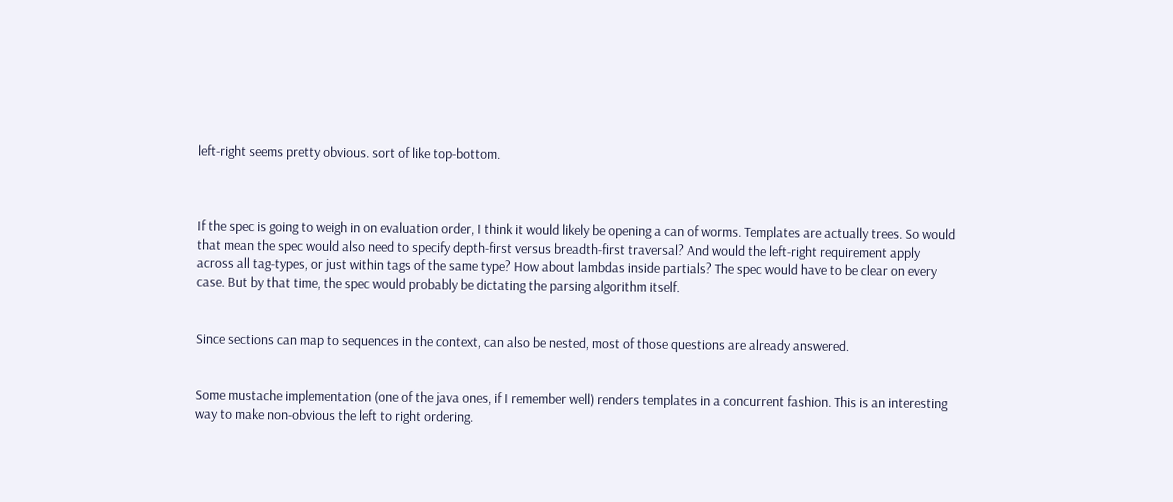left-right seems pretty obvious. sort of like top-bottom.



If the spec is going to weigh in on evaluation order, I think it would likely be opening a can of worms. Templates are actually trees. So would that mean the spec would also need to specify depth-first versus breadth-first traversal? And would the left-right requirement apply across all tag-types, or just within tags of the same type? How about lambdas inside partials? The spec would have to be clear on every case. But by that time, the spec would probably be dictating the parsing algorithm itself.


Since sections can map to sequences in the context, can also be nested, most of those questions are already answered.


Some mustache implementation (one of the java ones, if I remember well) renders templates in a concurrent fashion. This is an interesting way to make non-obvious the left to right ordering.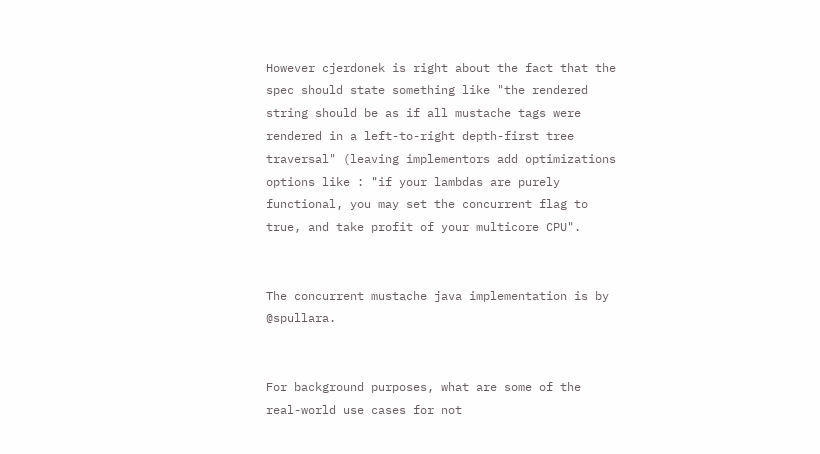However cjerdonek is right about the fact that the spec should state something like "the rendered string should be as if all mustache tags were rendered in a left-to-right depth-first tree traversal" (leaving implementors add optimizations options like : "if your lambdas are purely functional, you may set the concurrent flag to true, and take profit of your multicore CPU".


The concurrent mustache java implementation is by @spullara.


For background purposes, what are some of the real-world use cases for not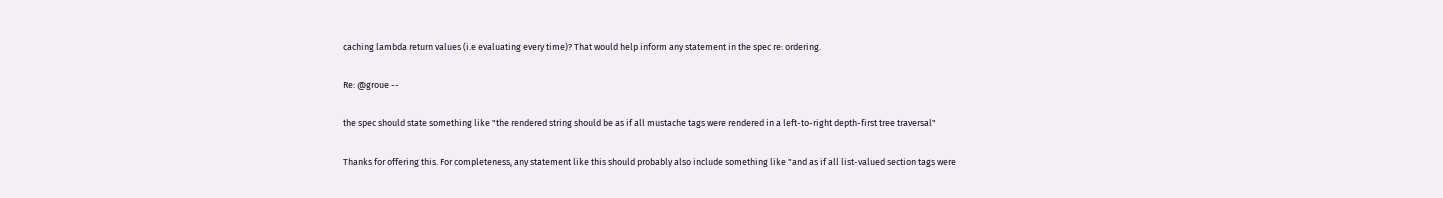caching lambda return values (i.e evaluating every time)? That would help inform any statement in the spec re: ordering.

Re: @groue --

the spec should state something like "the rendered string should be as if all mustache tags were rendered in a left-to-right depth-first tree traversal"

Thanks for offering this. For completeness, any statement like this should probably also include something like "and as if all list-valued section tags were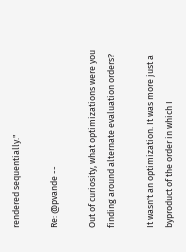rendered sequentially."

Re: @pvande --

Out of curiosity, what optimizations were you finding around alternate evaluation orders?

It wasn't an optimization. It was more just a byproduct of the order in which I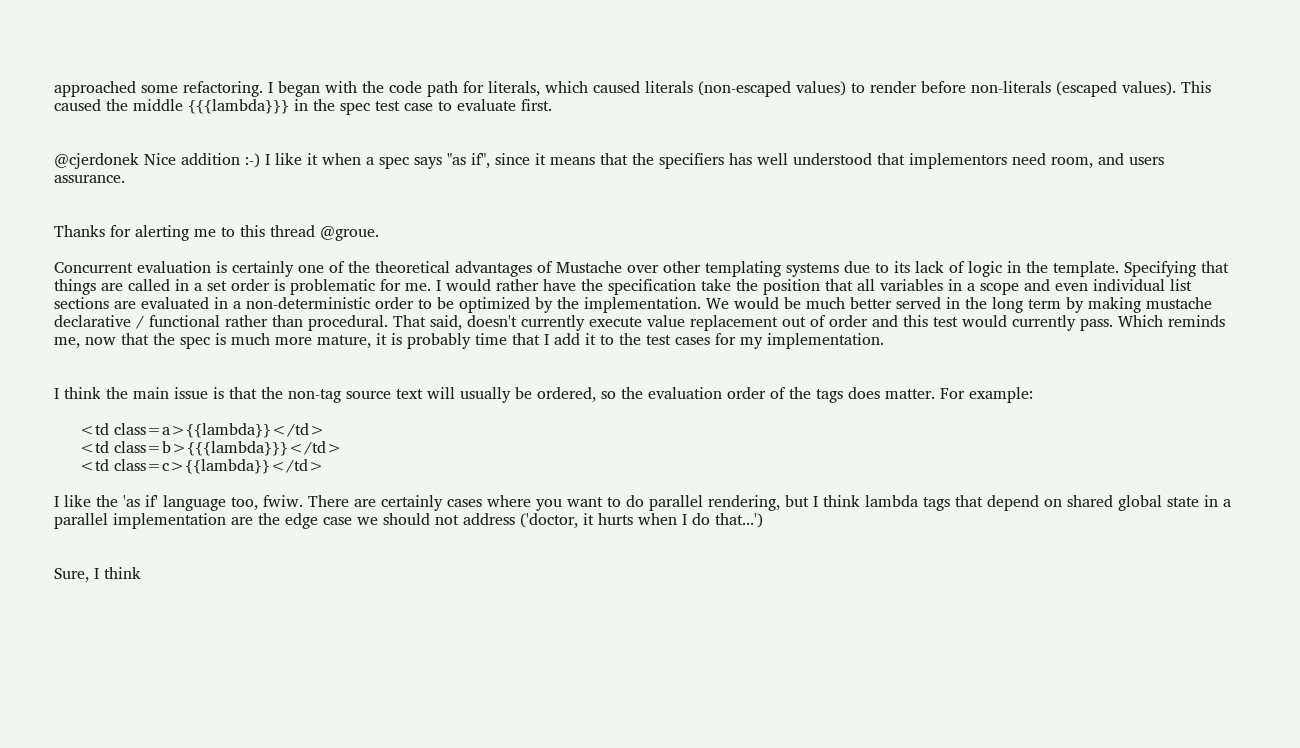approached some refactoring. I began with the code path for literals, which caused literals (non-escaped values) to render before non-literals (escaped values). This caused the middle {{{lambda}}} in the spec test case to evaluate first.


@cjerdonek Nice addition :-) I like it when a spec says "as if", since it means that the specifiers has well understood that implementors need room, and users assurance.


Thanks for alerting me to this thread @groue.

Concurrent evaluation is certainly one of the theoretical advantages of Mustache over other templating systems due to its lack of logic in the template. Specifying that things are called in a set order is problematic for me. I would rather have the specification take the position that all variables in a scope and even individual list sections are evaluated in a non-deterministic order to be optimized by the implementation. We would be much better served in the long term by making mustache declarative / functional rather than procedural. That said, doesn't currently execute value replacement out of order and this test would currently pass. Which reminds me, now that the spec is much more mature, it is probably time that I add it to the test cases for my implementation.


I think the main issue is that the non-tag source text will usually be ordered, so the evaluation order of the tags does matter. For example:

     <td class=a>{{lambda}}</td>
     <td class=b>{{{lambda}}}</td>
     <td class=c>{{lambda}}</td>

I like the 'as if' language too, fwiw. There are certainly cases where you want to do parallel rendering, but I think lambda tags that depend on shared global state in a parallel implementation are the edge case we should not address ('doctor, it hurts when I do that...')


Sure, I think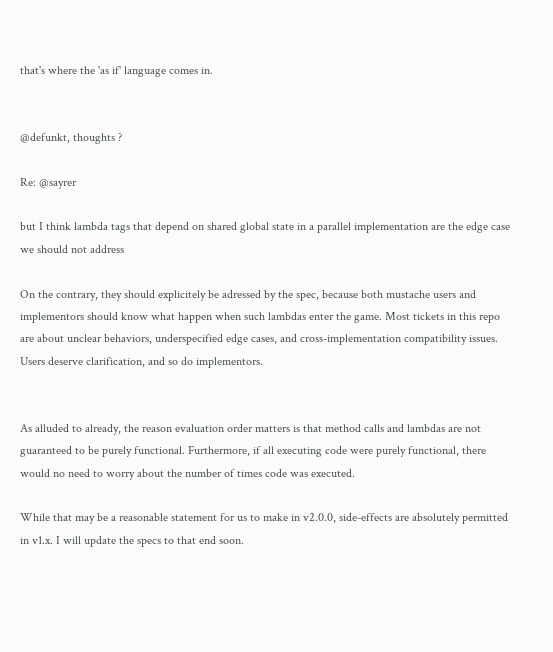that's where the 'as if' language comes in.


@defunkt, thoughts ?

Re: @sayrer

but I think lambda tags that depend on shared global state in a parallel implementation are the edge case we should not address

On the contrary, they should explicitely be adressed by the spec, because both mustache users and implementors should know what happen when such lambdas enter the game. Most tickets in this repo are about unclear behaviors, underspecified edge cases, and cross-implementation compatibility issues. Users deserve clarification, and so do implementors.


As alluded to already, the reason evaluation order matters is that method calls and lambdas are not guaranteed to be purely functional. Furthermore, if all executing code were purely functional, there would no need to worry about the number of times code was executed.

While that may be a reasonable statement for us to make in v2.0.0, side-effects are absolutely permitted in v1.x. I will update the specs to that end soon.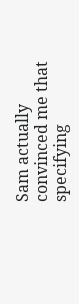Sam actually convinced me that specifying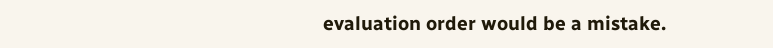evaluation order would be a mistake.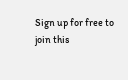Sign up for free to join this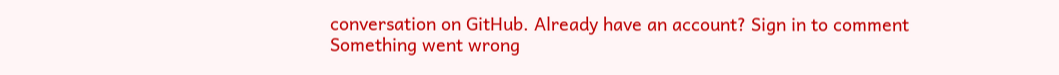conversation on GitHub. Already have an account? Sign in to comment
Something went wrong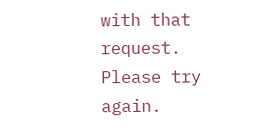with that request. Please try again.